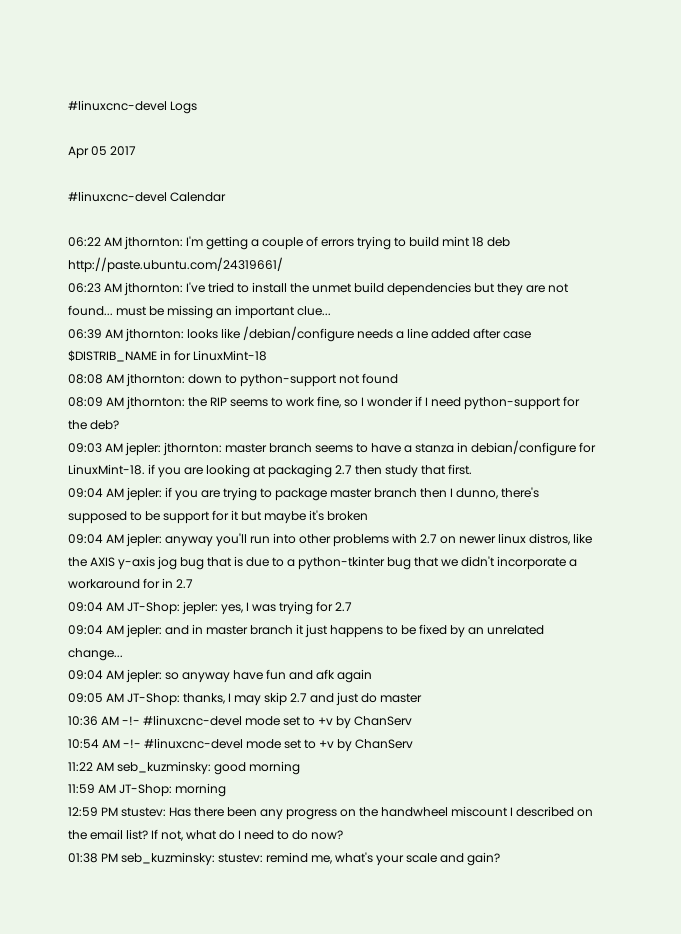#linuxcnc-devel Logs

Apr 05 2017

#linuxcnc-devel Calendar

06:22 AM jthornton: I'm getting a couple of errors trying to build mint 18 deb http://paste.ubuntu.com/24319661/
06:23 AM jthornton: I've tried to install the unmet build dependencies but they are not found... must be missing an important clue...
06:39 AM jthornton: looks like /debian/configure needs a line added after case $DISTRIB_NAME in for LinuxMint-18
08:08 AM jthornton: down to python-support not found
08:09 AM jthornton: the RIP seems to work fine, so I wonder if I need python-support for the deb?
09:03 AM jepler: jthornton: master branch seems to have a stanza in debian/configure for LinuxMint-18. if you are looking at packaging 2.7 then study that first.
09:04 AM jepler: if you are trying to package master branch then I dunno, there's supposed to be support for it but maybe it's broken
09:04 AM jepler: anyway you'll run into other problems with 2.7 on newer linux distros, like the AXIS y-axis jog bug that is due to a python-tkinter bug that we didn't incorporate a workaround for in 2.7
09:04 AM JT-Shop: jepler: yes, I was trying for 2.7
09:04 AM jepler: and in master branch it just happens to be fixed by an unrelated change...
09:04 AM jepler: so anyway have fun and afk again
09:05 AM JT-Shop: thanks, I may skip 2.7 and just do master
10:36 AM -!- #linuxcnc-devel mode set to +v by ChanServ
10:54 AM -!- #linuxcnc-devel mode set to +v by ChanServ
11:22 AM seb_kuzminsky: good morning
11:59 AM JT-Shop: morning
12:59 PM stustev: Has there been any progress on the handwheel miscount I described on the email list? If not, what do I need to do now?
01:38 PM seb_kuzminsky: stustev: remind me, what's your scale and gain?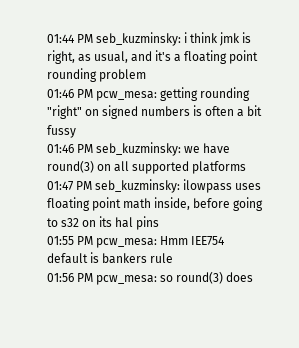01:44 PM seb_kuzminsky: i think jmk is right, as usual, and it's a floating point rounding problem
01:46 PM pcw_mesa: getting rounding "right" on signed numbers is often a bit fussy
01:46 PM seb_kuzminsky: we have round(3) on all supported platforms
01:47 PM seb_kuzminsky: ilowpass uses floating point math inside, before going to s32 on its hal pins
01:55 PM pcw_mesa: Hmm IEE754 default is bankers rule
01:56 PM pcw_mesa: so round(3) does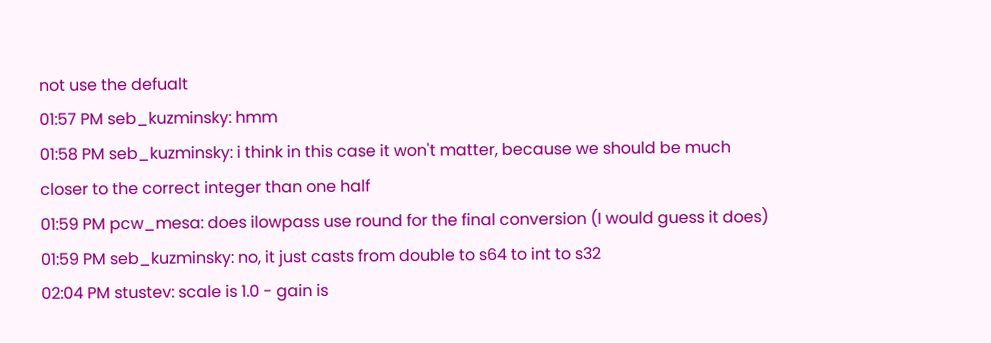not use the defualt
01:57 PM seb_kuzminsky: hmm
01:58 PM seb_kuzminsky: i think in this case it won't matter, because we should be much closer to the correct integer than one half
01:59 PM pcw_mesa: does ilowpass use round for the final conversion (I would guess it does)
01:59 PM seb_kuzminsky: no, it just casts from double to s64 to int to s32
02:04 PM stustev: scale is 1.0 - gain is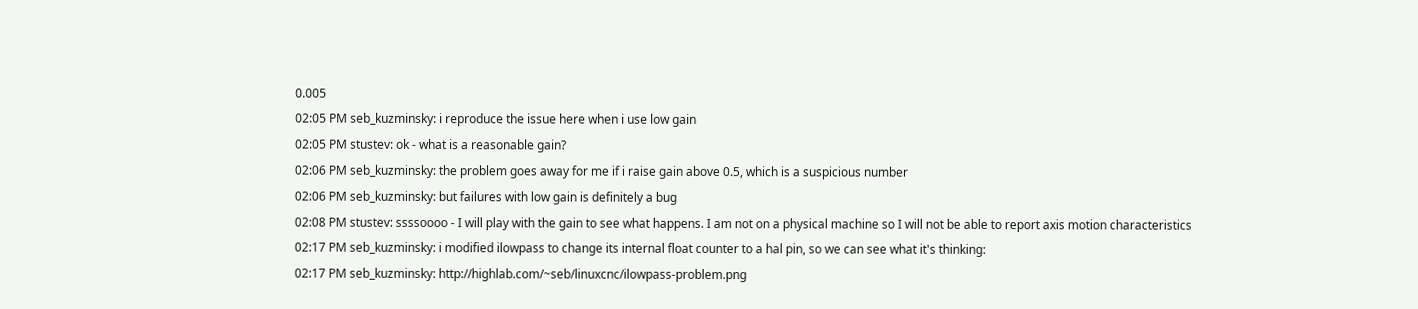0.005
02:05 PM seb_kuzminsky: i reproduce the issue here when i use low gain
02:05 PM stustev: ok - what is a reasonable gain?
02:06 PM seb_kuzminsky: the problem goes away for me if i raise gain above 0.5, which is a suspicious number
02:06 PM seb_kuzminsky: but failures with low gain is definitely a bug
02:08 PM stustev: ssssoooo - I will play with the gain to see what happens. I am not on a physical machine so I will not be able to report axis motion characteristics
02:17 PM seb_kuzminsky: i modified ilowpass to change its internal float counter to a hal pin, so we can see what it's thinking:
02:17 PM seb_kuzminsky: http://highlab.com/~seb/linuxcnc/ilowpass-problem.png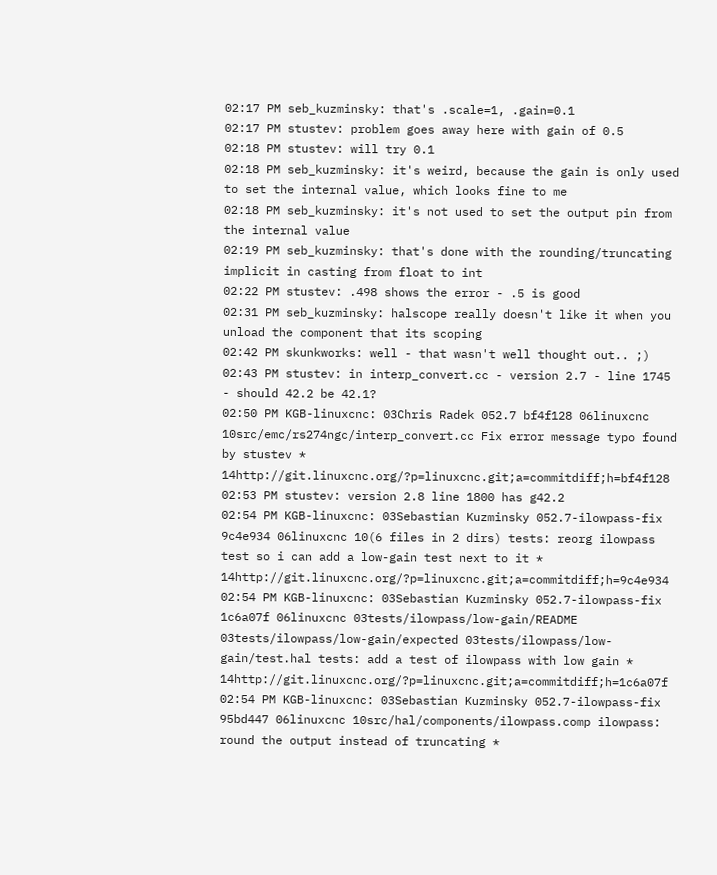02:17 PM seb_kuzminsky: that's .scale=1, .gain=0.1
02:17 PM stustev: problem goes away here with gain of 0.5
02:18 PM stustev: will try 0.1
02:18 PM seb_kuzminsky: it's weird, because the gain is only used to set the internal value, which looks fine to me
02:18 PM seb_kuzminsky: it's not used to set the output pin from the internal value
02:19 PM seb_kuzminsky: that's done with the rounding/truncating implicit in casting from float to int
02:22 PM stustev: .498 shows the error - .5 is good
02:31 PM seb_kuzminsky: halscope really doesn't like it when you unload the component that its scoping
02:42 PM skunkworks: well - that wasn't well thought out.. ;)
02:43 PM stustev: in interp_convert.cc - version 2.7 - line 1745 - should 42.2 be 42.1?
02:50 PM KGB-linuxcnc: 03Chris Radek 052.7 bf4f128 06linuxcnc 10src/emc/rs274ngc/interp_convert.cc Fix error message typo found by stustev * 14http://git.linuxcnc.org/?p=linuxcnc.git;a=commitdiff;h=bf4f128
02:53 PM stustev: version 2.8 line 1800 has g42.2
02:54 PM KGB-linuxcnc: 03Sebastian Kuzminsky 052.7-ilowpass-fix 9c4e934 06linuxcnc 10(6 files in 2 dirs) tests: reorg ilowpass test so i can add a low-gain test next to it * 14http://git.linuxcnc.org/?p=linuxcnc.git;a=commitdiff;h=9c4e934
02:54 PM KGB-linuxcnc: 03Sebastian Kuzminsky 052.7-ilowpass-fix 1c6a07f 06linuxcnc 03tests/ilowpass/low-gain/README 03tests/ilowpass/low-gain/expected 03tests/ilowpass/low-gain/test.hal tests: add a test of ilowpass with low gain * 14http://git.linuxcnc.org/?p=linuxcnc.git;a=commitdiff;h=1c6a07f
02:54 PM KGB-linuxcnc: 03Sebastian Kuzminsky 052.7-ilowpass-fix 95bd447 06linuxcnc 10src/hal/components/ilowpass.comp ilowpass: round the output instead of truncating *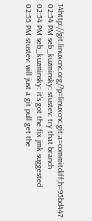14http://git.linuxcnc.org/?p=linuxcnc.git;a=commitdiff;h=95bd447
02:54 PM seb_kuzminsky: stustev: try that branch
02:54 PM seb_kuzminsky: it's got the fix jmk suggested
02:55 PM stustev: will just a git pull get the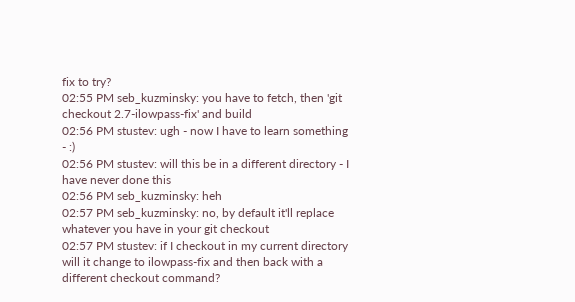fix to try?
02:55 PM seb_kuzminsky: you have to fetch, then 'git checkout 2.7-ilowpass-fix' and build
02:56 PM stustev: ugh - now I have to learn something - :)
02:56 PM stustev: will this be in a different directory - I have never done this
02:56 PM seb_kuzminsky: heh
02:57 PM seb_kuzminsky: no, by default it'll replace whatever you have in your git checkout
02:57 PM stustev: if I checkout in my current directory will it change to ilowpass-fix and then back with a different checkout command?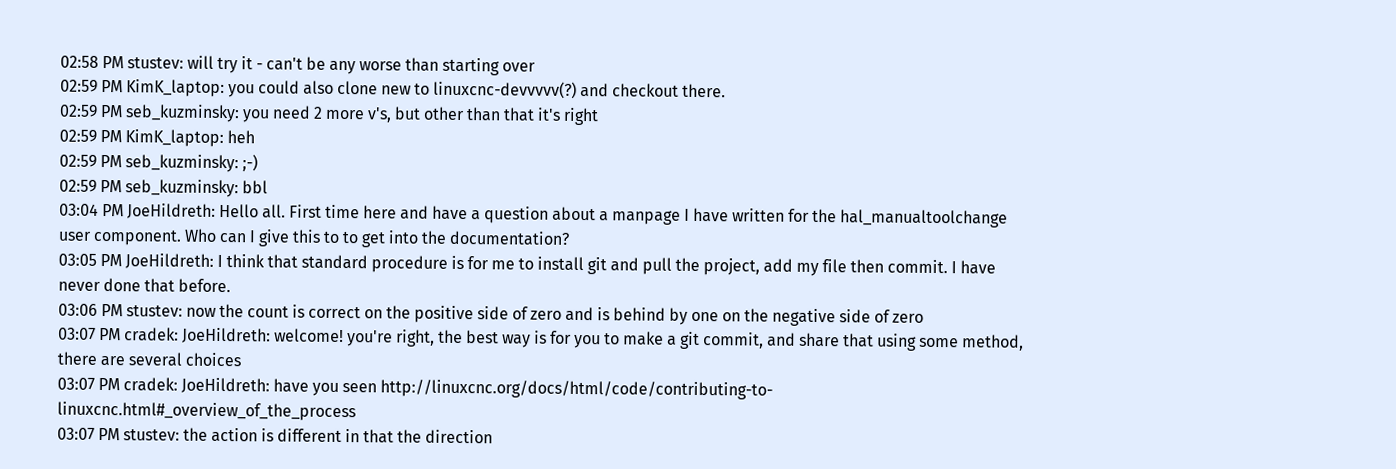02:58 PM stustev: will try it - can't be any worse than starting over
02:59 PM KimK_laptop: you could also clone new to linuxcnc-devvvvv(?) and checkout there.
02:59 PM seb_kuzminsky: you need 2 more v's, but other than that it's right
02:59 PM KimK_laptop: heh
02:59 PM seb_kuzminsky: ;-)
02:59 PM seb_kuzminsky: bbl
03:04 PM JoeHildreth: Hello all. First time here and have a question about a manpage I have written for the hal_manualtoolchange user component. Who can I give this to to get into the documentation?
03:05 PM JoeHildreth: I think that standard procedure is for me to install git and pull the project, add my file then commit. I have never done that before.
03:06 PM stustev: now the count is correct on the positive side of zero and is behind by one on the negative side of zero
03:07 PM cradek: JoeHildreth: welcome! you're right, the best way is for you to make a git commit, and share that using some method, there are several choices
03:07 PM cradek: JoeHildreth: have you seen http://linuxcnc.org/docs/html/code/contributing-to-linuxcnc.html#_overview_of_the_process
03:07 PM stustev: the action is different in that the direction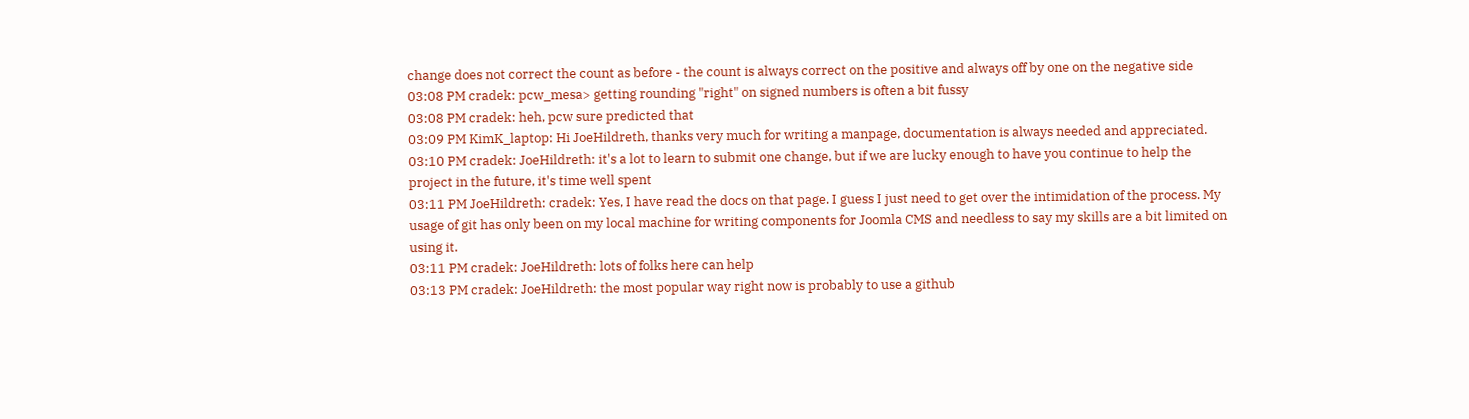change does not correct the count as before - the count is always correct on the positive and always off by one on the negative side
03:08 PM cradek: pcw_mesa> getting rounding "right" on signed numbers is often a bit fussy
03:08 PM cradek: heh, pcw sure predicted that
03:09 PM KimK_laptop: Hi JoeHildreth, thanks very much for writing a manpage, documentation is always needed and appreciated.
03:10 PM cradek: JoeHildreth: it's a lot to learn to submit one change, but if we are lucky enough to have you continue to help the project in the future, it's time well spent
03:11 PM JoeHildreth: cradek: Yes, I have read the docs on that page. I guess I just need to get over the intimidation of the process. My usage of git has only been on my local machine for writing components for Joomla CMS and needless to say my skills are a bit limited on using it.
03:11 PM cradek: JoeHildreth: lots of folks here can help
03:13 PM cradek: JoeHildreth: the most popular way right now is probably to use a github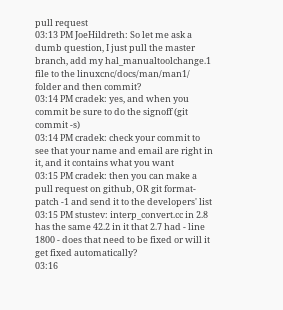pull request
03:13 PM JoeHildreth: So let me ask a dumb question, I just pull the master branch, add my hal_manualtoolchange.1 file to the linuxcnc/docs/man/man1/ folder and then commit?
03:14 PM cradek: yes, and when you commit be sure to do the signoff (git commit -s)
03:14 PM cradek: check your commit to see that your name and email are right in it, and it contains what you want
03:15 PM cradek: then you can make a pull request on github, OR git format-patch -1 and send it to the developers' list
03:15 PM stustev: interp_convert.cc in 2.8 has the same 42.2 in it that 2.7 had - line 1800 - does that need to be fixed or will it get fixed automatically?
03:16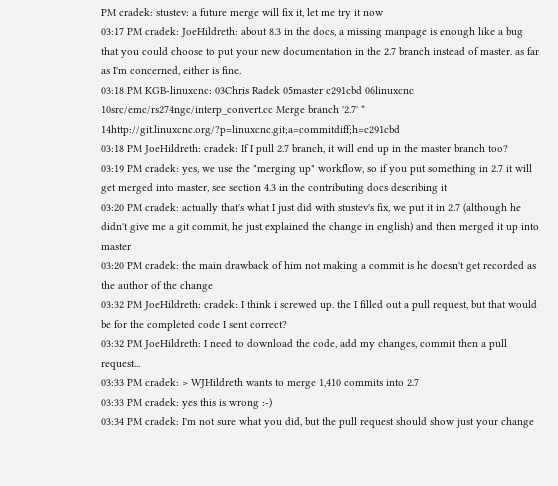PM cradek: stustev: a future merge will fix it, let me try it now
03:17 PM cradek: JoeHildreth: about 8.3 in the docs, a missing manpage is enough like a bug that you could choose to put your new documentation in the 2.7 branch instead of master. as far as I'm concerned, either is fine.
03:18 PM KGB-linuxcnc: 03Chris Radek 05master c291cbd 06linuxcnc 10src/emc/rs274ngc/interp_convert.cc Merge branch '2.7' * 14http://git.linuxcnc.org/?p=linuxcnc.git;a=commitdiff;h=c291cbd
03:18 PM JoeHildreth: cradek: If I pull 2.7 branch, it will end up in the master branch too?
03:19 PM cradek: yes, we use the "merging up" workflow, so if you put something in 2.7 it will get merged into master, see section 4.3 in the contributing docs describing it
03:20 PM cradek: actually that's what I just did with stustev's fix, we put it in 2.7 (although he didn't give me a git commit, he just explained the change in english) and then merged it up into master
03:20 PM cradek: the main drawback of him not making a commit is he doesn't get recorded as the author of the change
03:32 PM JoeHildreth: cradek: I think i screwed up. the I filled out a pull request, but that would be for the completed code I sent correct?
03:32 PM JoeHildreth: I need to download the code, add my changes, commit then a pull request...
03:33 PM cradek: > WJHildreth wants to merge 1,410 commits into 2.7
03:33 PM cradek: yes this is wrong :-)
03:34 PM cradek: I'm not sure what you did, but the pull request should show just your change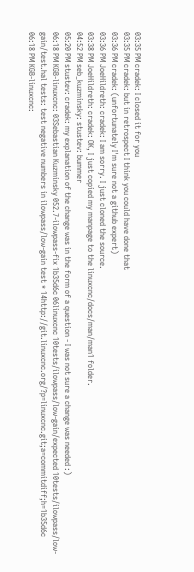03:35 PM cradek: I closed it for you
03:35 PM cradek: but in retrospect I think you could have done that
03:36 PM cradek: (unfortunately I'm sure not a github expert)
03:36 PM JoeHildreth: cradek: I am sorry. I just cloned the source.
03:38 PM JoeHildreth: cradek: OK, I just copied my manpage to the linuxcnc/docs/man/man1 folder.
04:52 PM seb_kuzminsky: stustev: bummer
05:20 PM stustev: cradek: my explanation of the change was in the form of a question - I was not sure a change was needed :)
06:18 PM KGB-linuxcnc: 03Sebastian Kuzminsky 052.7-ilowpass-fix 1b35d6c 06linuxcnc 10tests/ilowpass/low-gain/expected 10tests/ilowpass/low-gain/test.hal tests: test negative numbers in ilowpass/low-gain test * 14http://git.linuxcnc.org/?p=linuxcnc.git;a=commitdiff;h=1b35d6c
06:18 PM KGB-linuxcnc: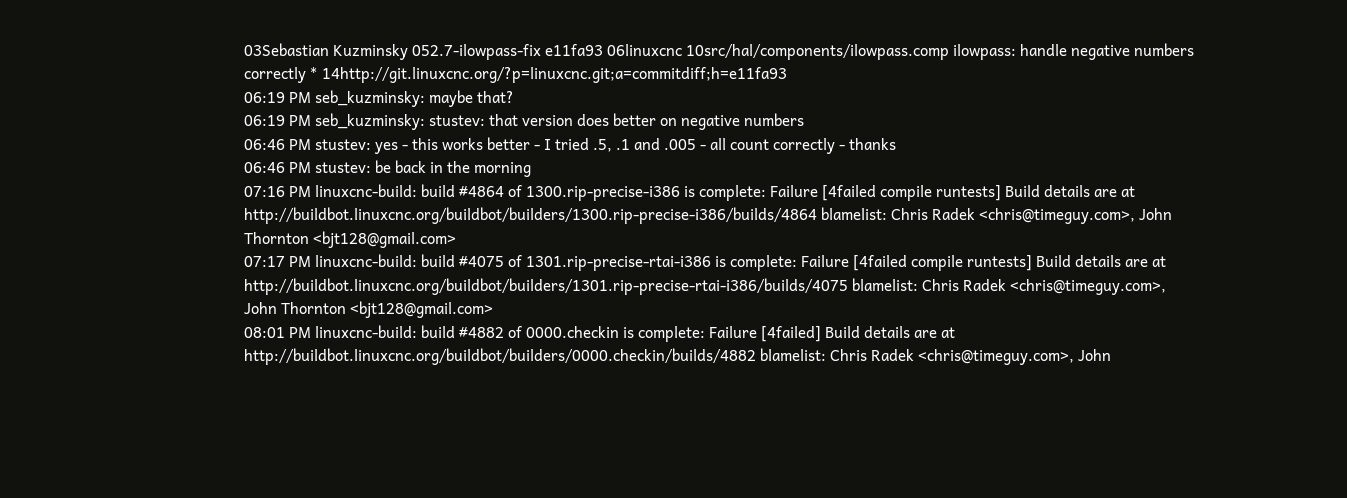03Sebastian Kuzminsky 052.7-ilowpass-fix e11fa93 06linuxcnc 10src/hal/components/ilowpass.comp ilowpass: handle negative numbers correctly * 14http://git.linuxcnc.org/?p=linuxcnc.git;a=commitdiff;h=e11fa93
06:19 PM seb_kuzminsky: maybe that?
06:19 PM seb_kuzminsky: stustev: that version does better on negative numbers
06:46 PM stustev: yes - this works better - I tried .5, .1 and .005 - all count correctly - thanks
06:46 PM stustev: be back in the morning
07:16 PM linuxcnc-build: build #4864 of 1300.rip-precise-i386 is complete: Failure [4failed compile runtests] Build details are at http://buildbot.linuxcnc.org/buildbot/builders/1300.rip-precise-i386/builds/4864 blamelist: Chris Radek <chris@timeguy.com>, John Thornton <bjt128@gmail.com>
07:17 PM linuxcnc-build: build #4075 of 1301.rip-precise-rtai-i386 is complete: Failure [4failed compile runtests] Build details are at http://buildbot.linuxcnc.org/buildbot/builders/1301.rip-precise-rtai-i386/builds/4075 blamelist: Chris Radek <chris@timeguy.com>, John Thornton <bjt128@gmail.com>
08:01 PM linuxcnc-build: build #4882 of 0000.checkin is complete: Failure [4failed] Build details are at http://buildbot.linuxcnc.org/buildbot/builders/0000.checkin/builds/4882 blamelist: Chris Radek <chris@timeguy.com>, John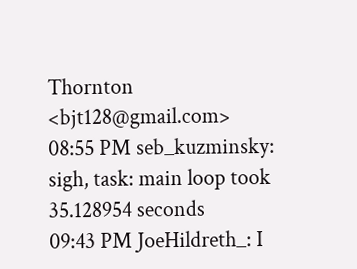Thornton <bjt128@gmail.com>
08:55 PM seb_kuzminsky: sigh, task: main loop took 35.128954 seconds
09:43 PM JoeHildreth_: I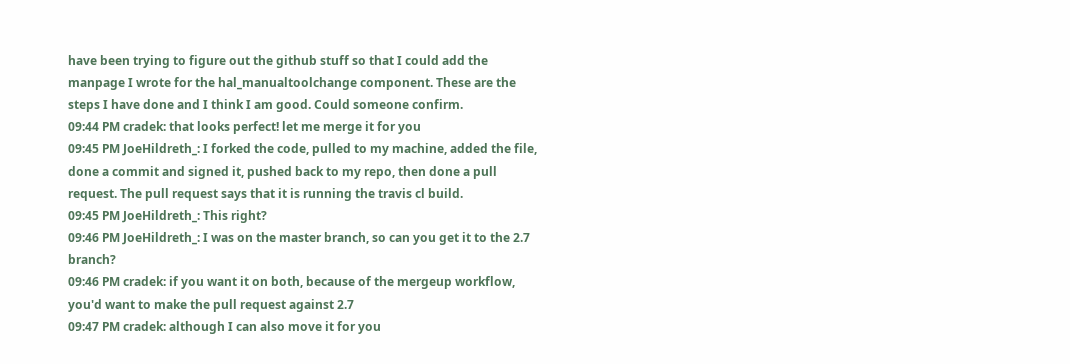have been trying to figure out the github stuff so that I could add the manpage I wrote for the hal_manualtoolchange component. These are the steps I have done and I think I am good. Could someone confirm.
09:44 PM cradek: that looks perfect! let me merge it for you
09:45 PM JoeHildreth_: I forked the code, pulled to my machine, added the file, done a commit and signed it, pushed back to my repo, then done a pull request. The pull request says that it is running the travis cl build.
09:45 PM JoeHildreth_: This right?
09:46 PM JoeHildreth_: I was on the master branch, so can you get it to the 2.7 branch?
09:46 PM cradek: if you want it on both, because of the mergeup workflow, you'd want to make the pull request against 2.7
09:47 PM cradek: although I can also move it for you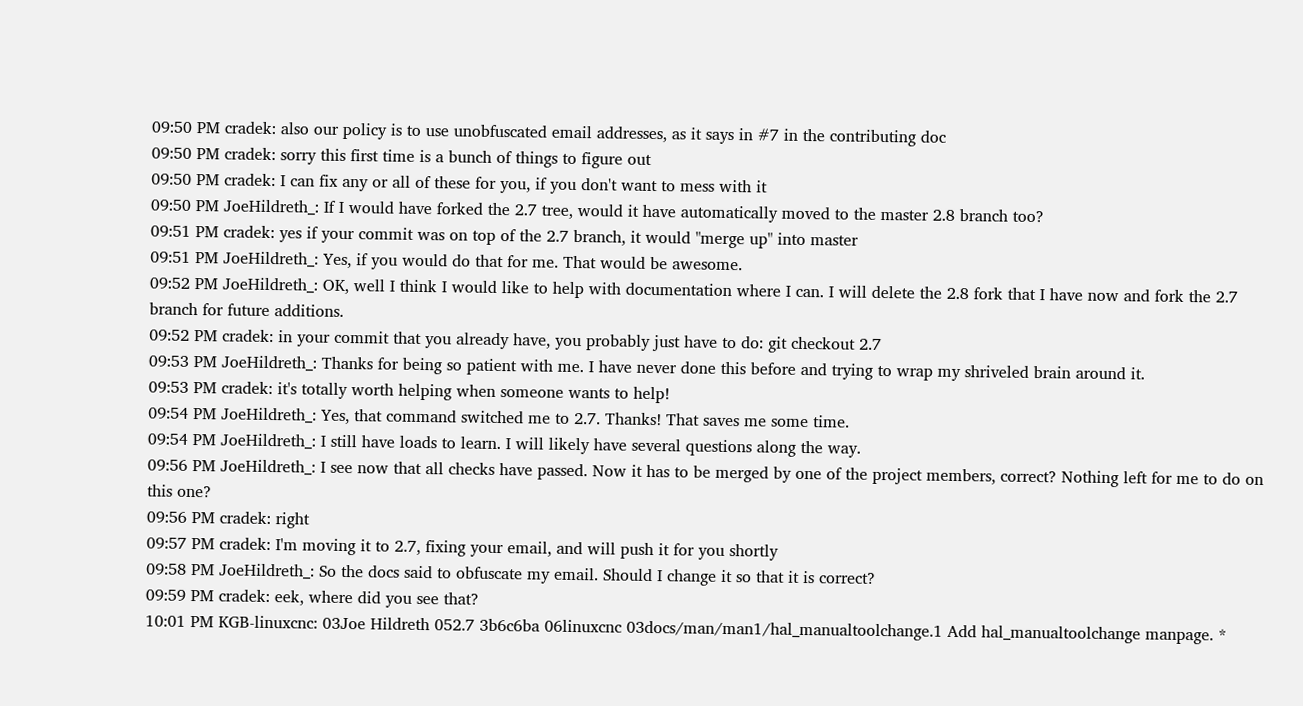09:50 PM cradek: also our policy is to use unobfuscated email addresses, as it says in #7 in the contributing doc
09:50 PM cradek: sorry this first time is a bunch of things to figure out
09:50 PM cradek: I can fix any or all of these for you, if you don't want to mess with it
09:50 PM JoeHildreth_: If I would have forked the 2.7 tree, would it have automatically moved to the master 2.8 branch too?
09:51 PM cradek: yes if your commit was on top of the 2.7 branch, it would "merge up" into master
09:51 PM JoeHildreth_: Yes, if you would do that for me. That would be awesome.
09:52 PM JoeHildreth_: OK, well I think I would like to help with documentation where I can. I will delete the 2.8 fork that I have now and fork the 2.7 branch for future additions.
09:52 PM cradek: in your commit that you already have, you probably just have to do: git checkout 2.7
09:53 PM JoeHildreth_: Thanks for being so patient with me. I have never done this before and trying to wrap my shriveled brain around it.
09:53 PM cradek: it's totally worth helping when someone wants to help!
09:54 PM JoeHildreth_: Yes, that command switched me to 2.7. Thanks! That saves me some time.
09:54 PM JoeHildreth_: I still have loads to learn. I will likely have several questions along the way.
09:56 PM JoeHildreth_: I see now that all checks have passed. Now it has to be merged by one of the project members, correct? Nothing left for me to do on this one?
09:56 PM cradek: right
09:57 PM cradek: I'm moving it to 2.7, fixing your email, and will push it for you shortly
09:58 PM JoeHildreth_: So the docs said to obfuscate my email. Should I change it so that it is correct?
09:59 PM cradek: eek, where did you see that?
10:01 PM KGB-linuxcnc: 03Joe Hildreth 052.7 3b6c6ba 06linuxcnc 03docs/man/man1/hal_manualtoolchange.1 Add hal_manualtoolchange manpage. *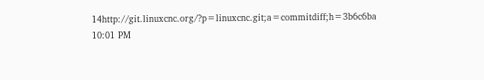14http://git.linuxcnc.org/?p=linuxcnc.git;a=commitdiff;h=3b6c6ba
10:01 PM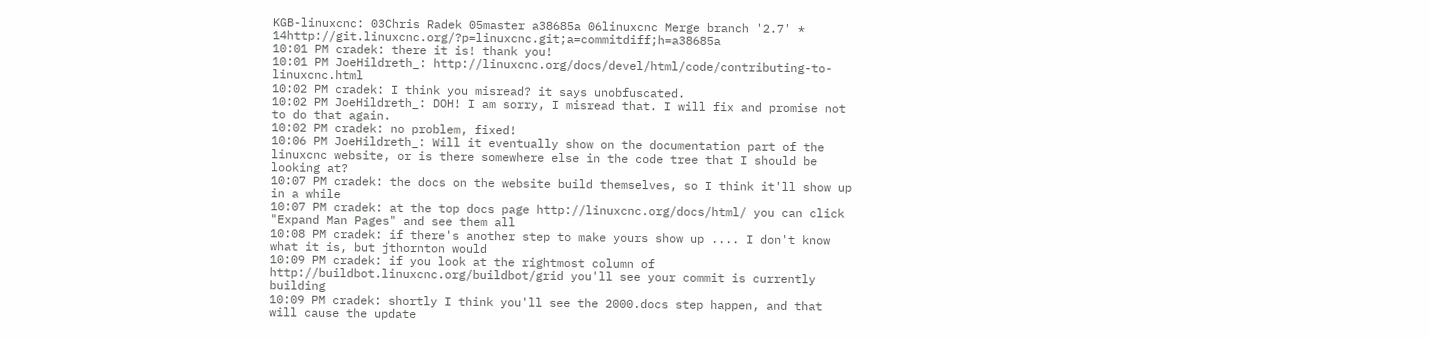KGB-linuxcnc: 03Chris Radek 05master a38685a 06linuxcnc Merge branch '2.7' * 14http://git.linuxcnc.org/?p=linuxcnc.git;a=commitdiff;h=a38685a
10:01 PM cradek: there it is! thank you!
10:01 PM JoeHildreth_: http://linuxcnc.org/docs/devel/html/code/contributing-to-linuxcnc.html
10:02 PM cradek: I think you misread? it says unobfuscated.
10:02 PM JoeHildreth_: DOH! I am sorry, I misread that. I will fix and promise not to do that again.
10:02 PM cradek: no problem, fixed!
10:06 PM JoeHildreth_: Will it eventually show on the documentation part of the linuxcnc website, or is there somewhere else in the code tree that I should be looking at?
10:07 PM cradek: the docs on the website build themselves, so I think it'll show up in a while
10:07 PM cradek: at the top docs page http://linuxcnc.org/docs/html/ you can click "Expand Man Pages" and see them all
10:08 PM cradek: if there's another step to make yours show up .... I don't know what it is, but jthornton would
10:09 PM cradek: if you look at the rightmost column of http://buildbot.linuxcnc.org/buildbot/grid you'll see your commit is currently building
10:09 PM cradek: shortly I think you'll see the 2000.docs step happen, and that will cause the update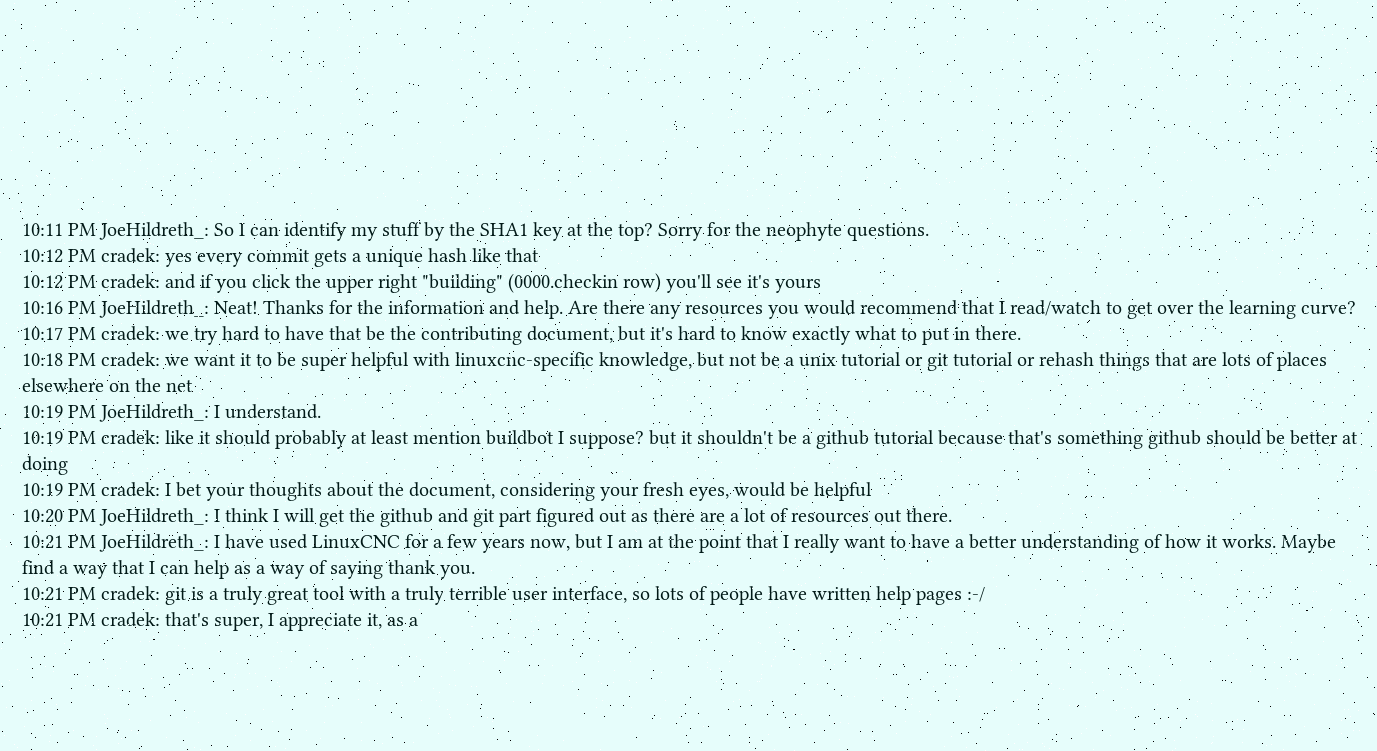10:11 PM JoeHildreth_: So I can identify my stuff by the SHA1 key at the top? Sorry for the neophyte questions.
10:12 PM cradek: yes every commit gets a unique hash like that
10:12 PM cradek: and if you click the upper right "building" (0000.checkin row) you'll see it's yours
10:16 PM JoeHildreth_: Neat! Thanks for the information and help. Are there any resources you would recommend that I read/watch to get over the learning curve?
10:17 PM cradek: we try hard to have that be the contributing document, but it's hard to know exactly what to put in there.
10:18 PM cradek: we want it to be super helpful with linuxcnc-specific knowledge, but not be a unix tutorial or git tutorial or rehash things that are lots of places elsewhere on the net
10:19 PM JoeHildreth_: I understand.
10:19 PM cradek: like it should probably at least mention buildbot I suppose? but it shouldn't be a github tutorial because that's something github should be better at doing
10:19 PM cradek: I bet your thoughts about the document, considering your fresh eyes, would be helpful
10:20 PM JoeHildreth_: I think I will get the github and git part figured out as there are a lot of resources out there.
10:21 PM JoeHildreth_: I have used LinuxCNC for a few years now, but I am at the point that I really want to have a better understanding of how it works. Maybe find a way that I can help as a way of saying thank you.
10:21 PM cradek: git is a truly great tool with a truly terrible user interface, so lots of people have written help pages :-/
10:21 PM cradek: that's super, I appreciate it, as a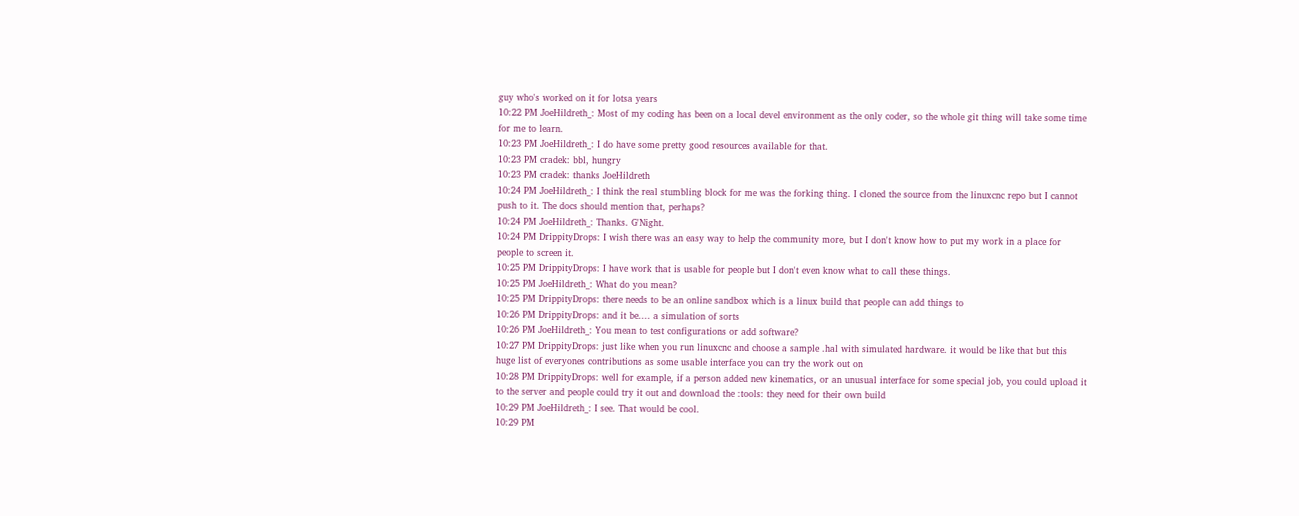guy who's worked on it for lotsa years
10:22 PM JoeHildreth_: Most of my coding has been on a local devel environment as the only coder, so the whole git thing will take some time for me to learn.
10:23 PM JoeHildreth_: I do have some pretty good resources available for that.
10:23 PM cradek: bbl, hungry
10:23 PM cradek: thanks JoeHildreth
10:24 PM JoeHildreth_: I think the real stumbling block for me was the forking thing. I cloned the source from the linuxcnc repo but I cannot push to it. The docs should mention that, perhaps?
10:24 PM JoeHildreth_: Thanks. G'Night.
10:24 PM DrippityDrops: I wish there was an easy way to help the community more, but I don't know how to put my work in a place for people to screen it.
10:25 PM DrippityDrops: I have work that is usable for people but I don't even know what to call these things.
10:25 PM JoeHildreth_: What do you mean?
10:25 PM DrippityDrops: there needs to be an online sandbox which is a linux build that people can add things to
10:26 PM DrippityDrops: and it be.... a simulation of sorts
10:26 PM JoeHildreth_: You mean to test configurations or add software?
10:27 PM DrippityDrops: just like when you run linuxcnc and choose a sample .hal with simulated hardware. it would be like that but this huge list of everyones contributions as some usable interface you can try the work out on
10:28 PM DrippityDrops: well for example, if a person added new kinematics, or an unusual interface for some special job, you could upload it to the server and people could try it out and download the :tools: they need for their own build
10:29 PM JoeHildreth_: I see. That would be cool.
10:29 PM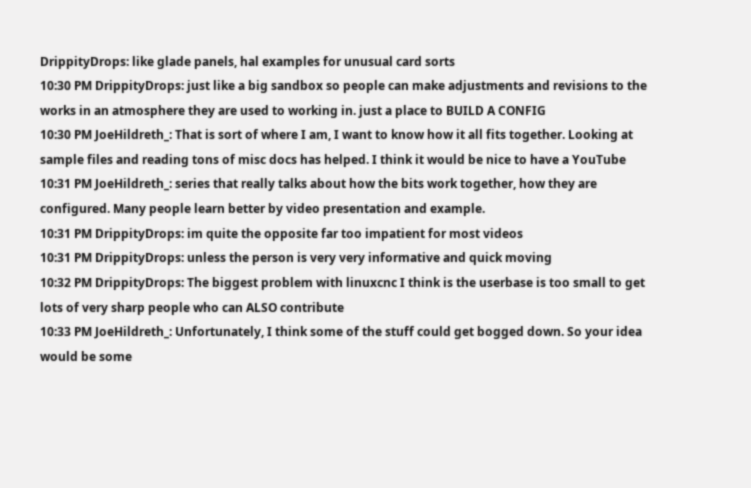DrippityDrops: like glade panels, hal examples for unusual card sorts
10:30 PM DrippityDrops: just like a big sandbox so people can make adjustments and revisions to the works in an atmosphere they are used to working in. just a place to BUILD A CONFIG
10:30 PM JoeHildreth_: That is sort of where I am, I want to know how it all fits together. Looking at sample files and reading tons of misc docs has helped. I think it would be nice to have a YouTube
10:31 PM JoeHildreth_: series that really talks about how the bits work together, how they are configured. Many people learn better by video presentation and example.
10:31 PM DrippityDrops: im quite the opposite far too impatient for most videos
10:31 PM DrippityDrops: unless the person is very very informative and quick moving
10:32 PM DrippityDrops: The biggest problem with linuxcnc I think is the userbase is too small to get lots of very sharp people who can ALSO contribute
10:33 PM JoeHildreth_: Unfortunately, I think some of the stuff could get bogged down. So your idea would be some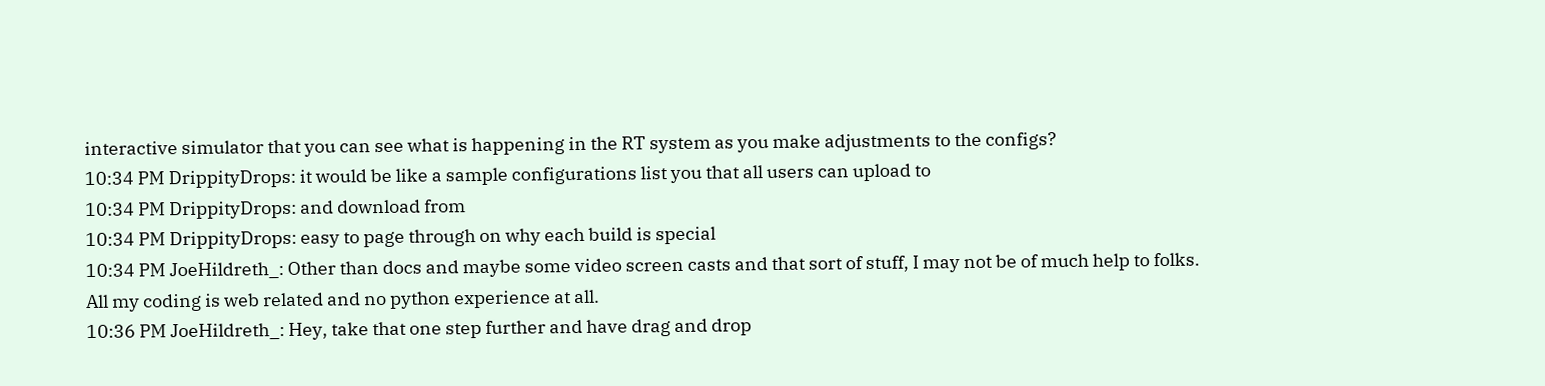interactive simulator that you can see what is happening in the RT system as you make adjustments to the configs?
10:34 PM DrippityDrops: it would be like a sample configurations list you that all users can upload to
10:34 PM DrippityDrops: and download from
10:34 PM DrippityDrops: easy to page through on why each build is special
10:34 PM JoeHildreth_: Other than docs and maybe some video screen casts and that sort of stuff, I may not be of much help to folks. All my coding is web related and no python experience at all.
10:36 PM JoeHildreth_: Hey, take that one step further and have drag and drop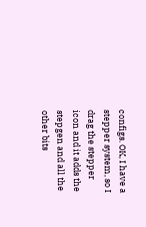configs. OK, I have a stepper system, so I drag the stepper icon and it adds the stepgen and all the other bits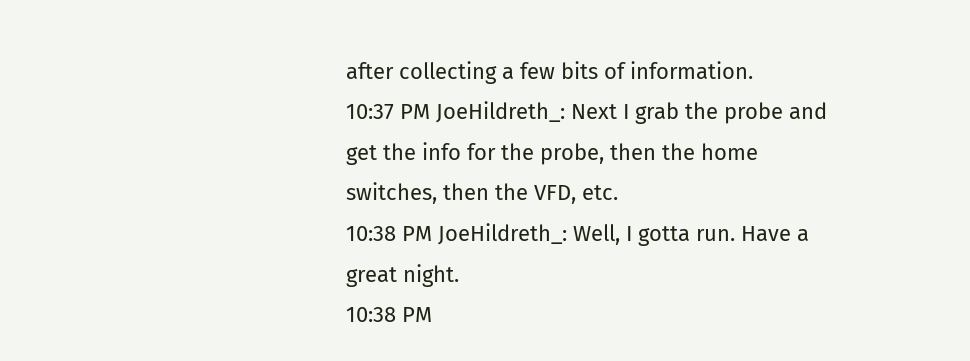after collecting a few bits of information.
10:37 PM JoeHildreth_: Next I grab the probe and get the info for the probe, then the home switches, then the VFD, etc.
10:38 PM JoeHildreth_: Well, I gotta run. Have a great night.
10:38 PM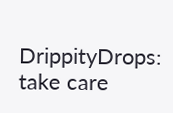DrippityDrops: take care